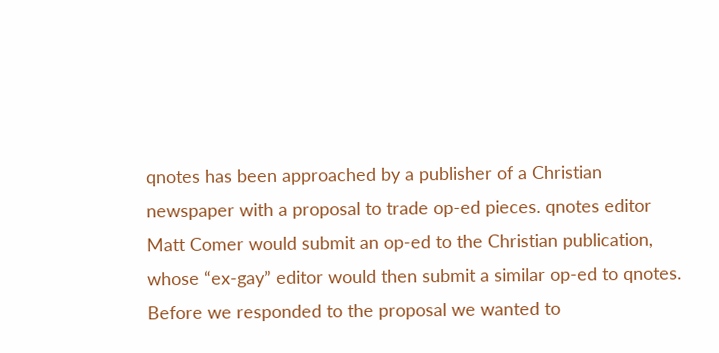qnotes has been approached by a publisher of a Christian newspaper with a proposal to trade op-ed pieces. qnotes editor Matt Comer would submit an op-ed to the Christian publication, whose “ex-gay” editor would then submit a similar op-ed to qnotes. Before we responded to the proposal we wanted to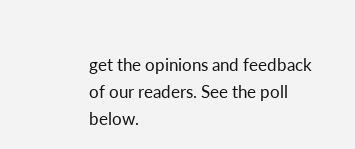get the opinions and feedback of our readers. See the poll below.